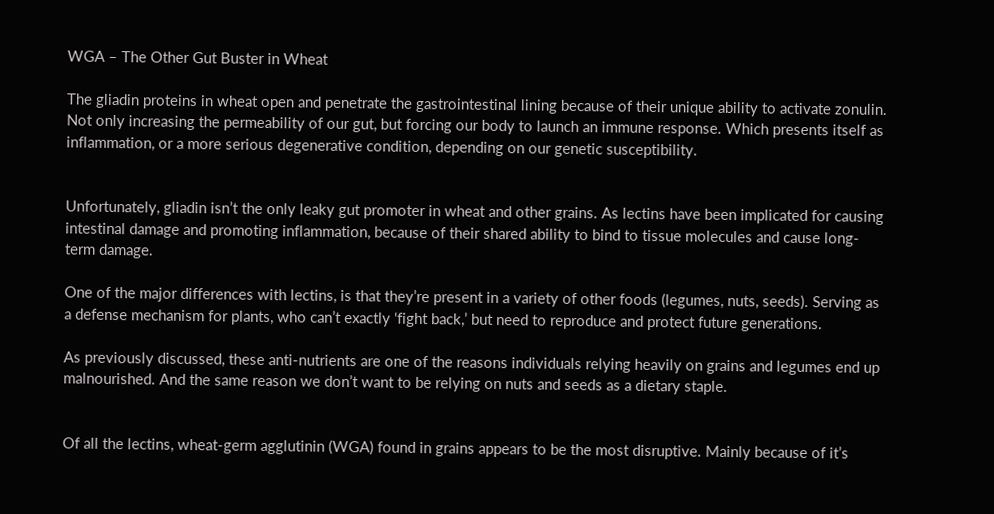WGA – The Other Gut Buster in Wheat

The gliadin proteins in wheat open and penetrate the gastrointestinal lining because of their unique ability to activate zonulin.  Not only increasing the permeability of our gut, but forcing our body to launch an immune response. Which presents itself as inflammation, or a more serious degenerative condition, depending on our genetic susceptibility.


Unfortunately, gliadin isn’t the only leaky gut promoter in wheat and other grains. As lectins have been implicated for causing intestinal damage and promoting inflammation, because of their shared ability to bind to tissue molecules and cause long-term damage.

One of the major differences with lectins, is that they’re present in a variety of other foods (legumes, nuts, seeds). Serving as a defense mechanism for plants, who can’t exactly ‘fight back,’ but need to reproduce and protect future generations.

As previously discussed, these anti-nutrients are one of the reasons individuals relying heavily on grains and legumes end up malnourished. And the same reason we don’t want to be relying on nuts and seeds as a dietary staple.


Of all the lectins, wheat-germ agglutinin (WGA) found in grains appears to be the most disruptive. Mainly because of it’s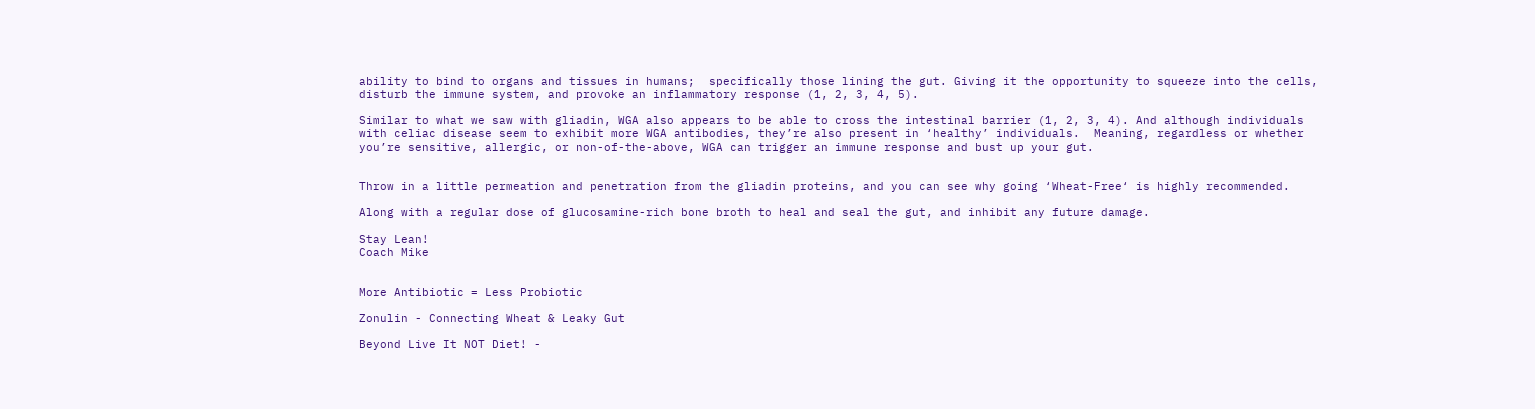ability to bind to organs and tissues in humans;  specifically those lining the gut. Giving it the opportunity to squeeze into the cells, disturb the immune system, and provoke an inflammatory response (1, 2, 3, 4, 5).

Similar to what we saw with gliadin, WGA also appears to be able to cross the intestinal barrier (1, 2, 3, 4). And although individuals with celiac disease seem to exhibit more WGA antibodies, they’re also present in ‘healthy’ individuals.  Meaning, regardless or whether you’re sensitive, allergic, or non-of-the-above, WGA can trigger an immune response and bust up your gut.


Throw in a little permeation and penetration from the gliadin proteins, and you can see why going ‘Wheat-Free‘ is highly recommended.

Along with a regular dose of glucosamine-rich bone broth to heal and seal the gut, and inhibit any future damage.

Stay Lean!
Coach Mike


More Antibiotic = Less Probiotic

Zonulin - Connecting Wheat & Leaky Gut

Beyond Live It NOT Diet! -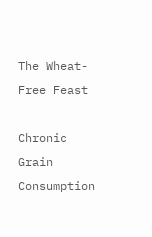The Wheat-Free Feast

Chronic Grain Consumption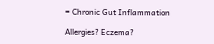= Chronic Gut Inflammation

Allergies? Eczema?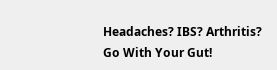Headaches? IBS? Arthritis? Go With Your Gut!